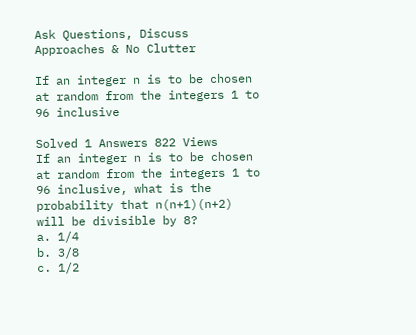Ask Questions, Discuss Approaches & No Clutter

If an integer n is to be chosen at random from the integers 1 to 96 inclusive

Solved 1 Answers 822 Views
If an integer n is to be chosen at random from the integers 1 to 96 inclusive, what is the probability that n(n+1)(n+2) will be divisible by 8?
a. 1/4
b. 3/8
c. 1/2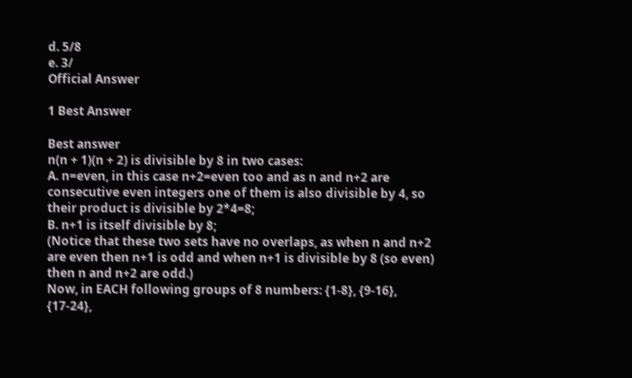d. 5/8
e. 3/
Official Answer

1 Best Answer

Best answer
n(n + 1)(n + 2) is divisible by 8 in two cases:
A. n=even, in this case n+2=even too and as n and n+2 are consecutive even integers one of them is also divisible by 4, so their product is divisible by 2*4=8;
B. n+1 is itself divisible by 8;
(Notice that these two sets have no overlaps, as when n and n+2 are even then n+1 is odd and when n+1 is divisible by 8 (so even) then n and n+2 are odd.)
Now, in EACH following groups of 8 numbers: {1-8}, {9-16}, {17-24},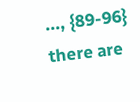..., {89-96} there are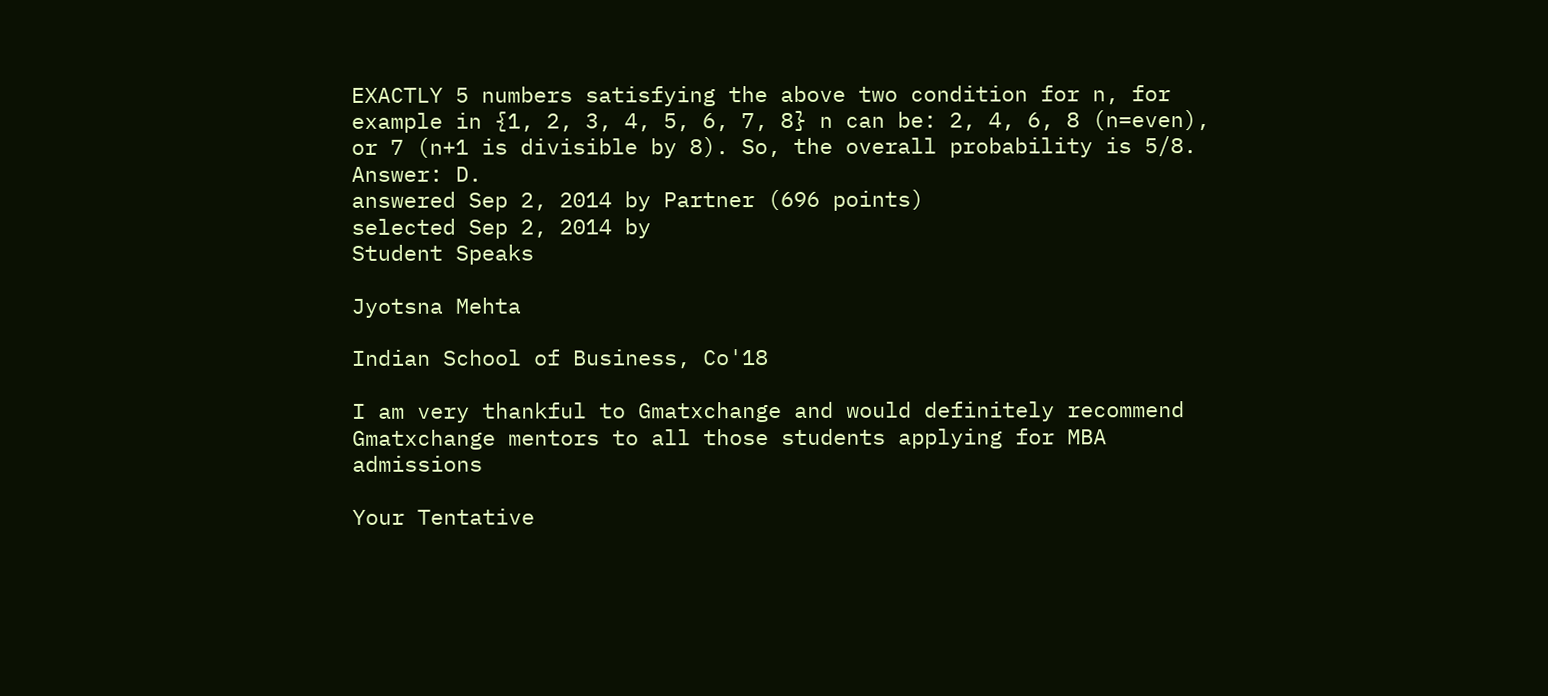EXACTLY 5 numbers satisfying the above two condition for n, for example in {1, 2, 3, 4, 5, 6, 7, 8} n can be: 2, 4, 6, 8 (n=even), or 7 (n+1 is divisible by 8). So, the overall probability is 5/8.
Answer: D.
answered Sep 2, 2014 by Partner (696 points)
selected Sep 2, 2014 by
Student Speaks

Jyotsna Mehta

Indian School of Business, Co'18

I am very thankful to Gmatxchange and would definitely recommend Gmatxchange mentors to all those students applying for MBA admissions

Your Tentative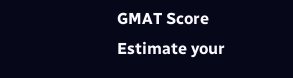GMAT Score
Estimate your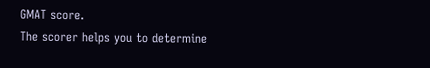GMAT score.
The scorer helps you to determine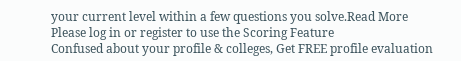your current level within a few questions you solve.Read More
Please log in or register to use the Scoring Feature
Confused about your profile & colleges, Get FREE profile evaluation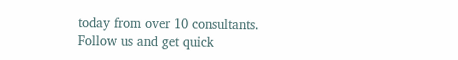today from over 10 consultants.
Follow us and get quick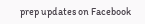prep updates on Facebook